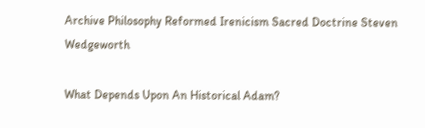Archive Philosophy Reformed Irenicism Sacred Doctrine Steven Wedgeworth

What Depends Upon An Historical Adam?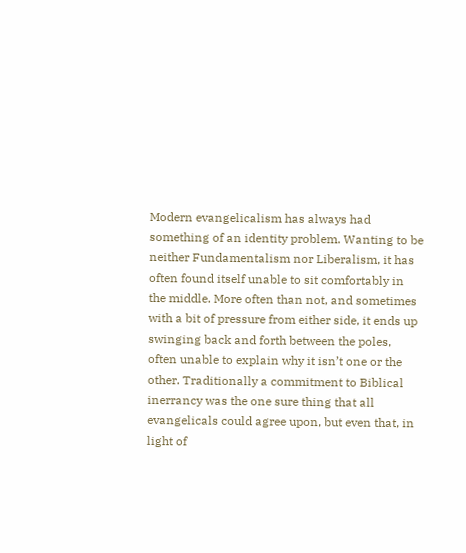Modern evangelicalism has always had something of an identity problem. Wanting to be neither Fundamentalism nor Liberalism, it has often found itself unable to sit comfortably in the middle. More often than not, and sometimes with a bit of pressure from either side, it ends up swinging back and forth between the poles, often unable to explain why it isn’t one or the other. Traditionally a commitment to Biblical inerrancy was the one sure thing that all evangelicals could agree upon, but even that, in light of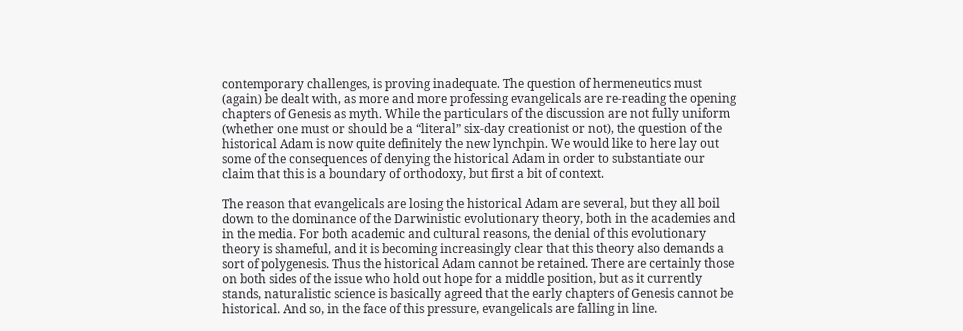contemporary challenges, is proving inadequate. The question of hermeneutics must (again) be dealt with, as more and more professing evangelicals are re-reading the opening chapters of Genesis as myth. While the particulars of the discussion are not fully uniform (whether one must or should be a “literal” six-day creationist or not), the question of the historical Adam is now quite definitely the new lynchpin. We would like to here lay out some of the consequences of denying the historical Adam in order to substantiate our claim that this is a boundary of orthodoxy, but first a bit of context.

The reason that evangelicals are losing the historical Adam are several, but they all boil down to the dominance of the Darwinistic evolutionary theory, both in the academies and in the media. For both academic and cultural reasons, the denial of this evolutionary theory is shameful, and it is becoming increasingly clear that this theory also demands a sort of polygenesis. Thus the historical Adam cannot be retained. There are certainly those on both sides of the issue who hold out hope for a middle position, but as it currently stands, naturalistic science is basically agreed that the early chapters of Genesis cannot be historical. And so, in the face of this pressure, evangelicals are falling in line.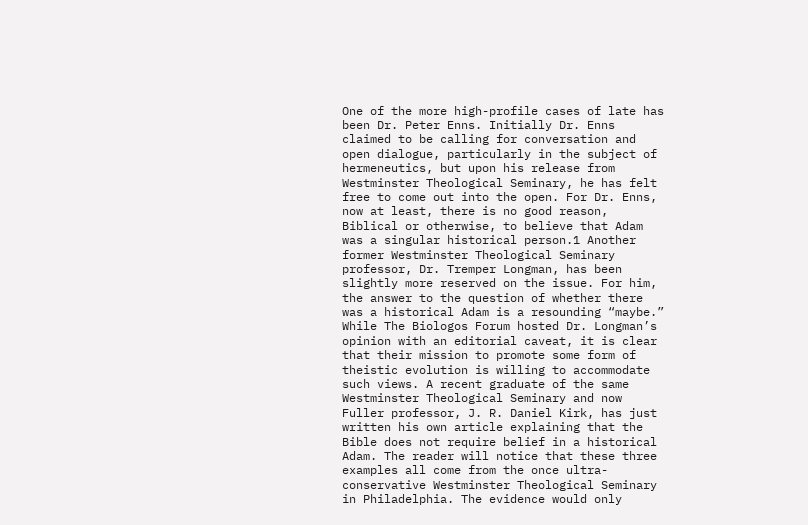One of the more high-profile cases of late has been Dr. Peter Enns. Initially Dr. Enns claimed to be calling for conversation and open dialogue, particularly in the subject of hermeneutics, but upon his release from Westminster Theological Seminary, he has felt free to come out into the open. For Dr. Enns, now at least, there is no good reason, Biblical or otherwise, to believe that Adam was a singular historical person.1 Another former Westminster Theological Seminary professor, Dr. Tremper Longman, has been slightly more reserved on the issue. For him, the answer to the question of whether there was a historical Adam is a resounding “maybe.” While The Biologos Forum hosted Dr. Longman’s opinion with an editorial caveat, it is clear that their mission to promote some form of theistic evolution is willing to accommodate such views. A recent graduate of the same Westminster Theological Seminary and now Fuller professor, J. R. Daniel Kirk, has just written his own article explaining that the Bible does not require belief in a historical Adam. The reader will notice that these three examples all come from the once ultra-conservative Westminster Theological Seminary in Philadelphia. The evidence would only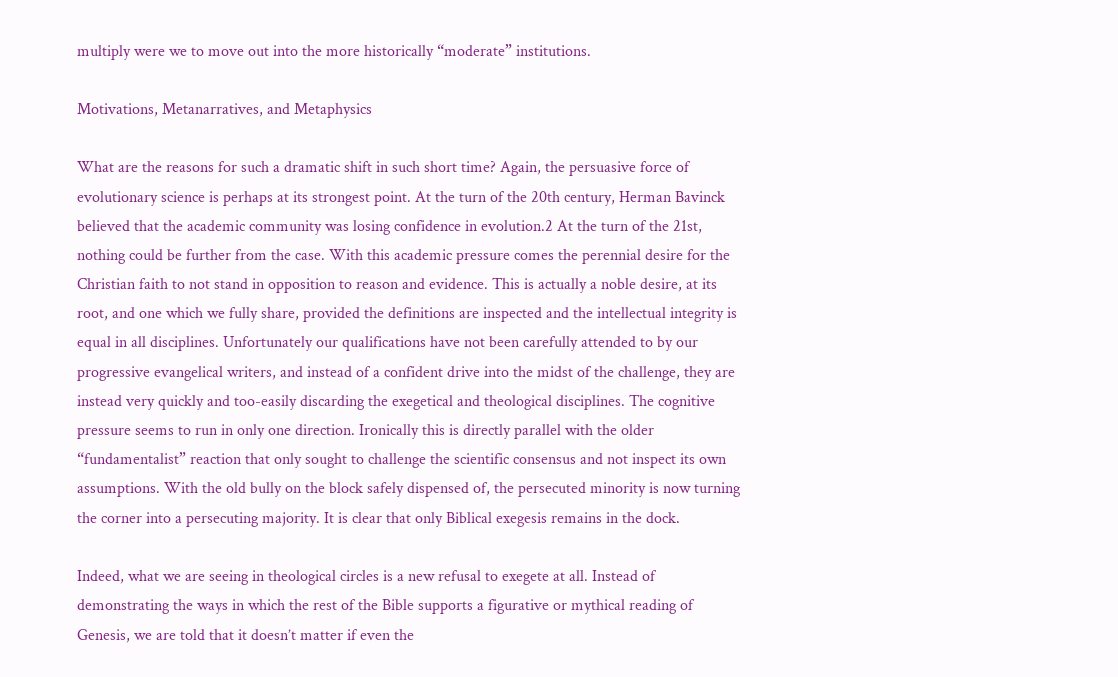multiply were we to move out into the more historically “moderate” institutions.

Motivations, Metanarratives, and Metaphysics

What are the reasons for such a dramatic shift in such short time? Again, the persuasive force of evolutionary science is perhaps at its strongest point. At the turn of the 20th century, Herman Bavinck believed that the academic community was losing confidence in evolution.2 At the turn of the 21st, nothing could be further from the case. With this academic pressure comes the perennial desire for the Christian faith to not stand in opposition to reason and evidence. This is actually a noble desire, at its root, and one which we fully share, provided the definitions are inspected and the intellectual integrity is equal in all disciplines. Unfortunately our qualifications have not been carefully attended to by our progressive evangelical writers, and instead of a confident drive into the midst of the challenge, they are instead very quickly and too-easily discarding the exegetical and theological disciplines. The cognitive pressure seems to run in only one direction. Ironically this is directly parallel with the older “fundamentalist” reaction that only sought to challenge the scientific consensus and not inspect its own assumptions. With the old bully on the block safely dispensed of, the persecuted minority is now turning the corner into a persecuting majority. It is clear that only Biblical exegesis remains in the dock.

Indeed, what we are seeing in theological circles is a new refusal to exegete at all. Instead of demonstrating the ways in which the rest of the Bible supports a figurative or mythical reading of Genesis, we are told that it doesn’t matter if even the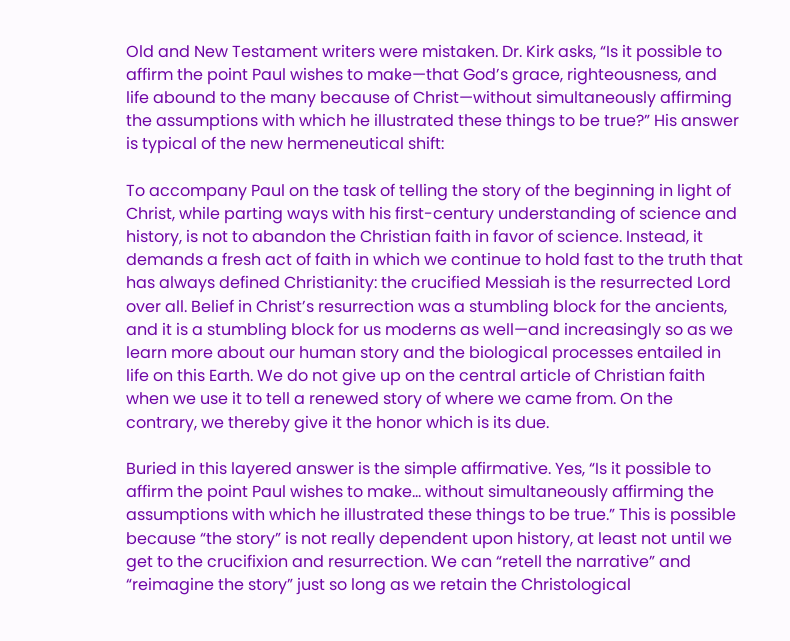Old and New Testament writers were mistaken. Dr. Kirk asks, “Is it possible to affirm the point Paul wishes to make—that God’s grace, righteousness, and life abound to the many because of Christ—without simultaneously affirming the assumptions with which he illustrated these things to be true?” His answer is typical of the new hermeneutical shift:

To accompany Paul on the task of telling the story of the beginning in light of Christ, while parting ways with his first-century understanding of science and history, is not to abandon the Christian faith in favor of science. Instead, it demands a fresh act of faith in which we continue to hold fast to the truth that has always defined Christianity: the crucified Messiah is the resurrected Lord over all. Belief in Christ’s resurrection was a stumbling block for the ancients, and it is a stumbling block for us moderns as well—and increasingly so as we learn more about our human story and the biological processes entailed in life on this Earth. We do not give up on the central article of Christian faith when we use it to tell a renewed story of where we came from. On the contrary, we thereby give it the honor which is its due.

Buried in this layered answer is the simple affirmative. Yes, “Is it possible to affirm the point Paul wishes to make… without simultaneously affirming the assumptions with which he illustrated these things to be true.” This is possible because “the story” is not really dependent upon history, at least not until we get to the crucifixion and resurrection. We can “retell the narrative” and “reimagine the story” just so long as we retain the Christological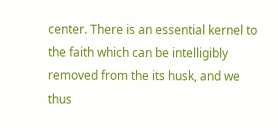center. There is an essential kernel to the faith which can be intelligibly removed from the its husk, and we thus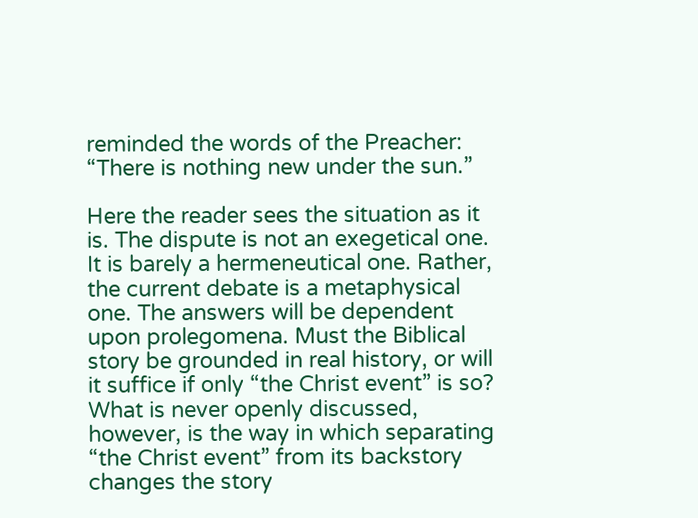reminded the words of the Preacher: “There is nothing new under the sun.”

Here the reader sees the situation as it is. The dispute is not an exegetical one. It is barely a hermeneutical one. Rather, the current debate is a metaphysical one. The answers will be dependent upon prolegomena. Must the Biblical story be grounded in real history, or will it suffice if only “the Christ event” is so? What is never openly discussed, however, is the way in which separating “the Christ event” from its backstory changes the story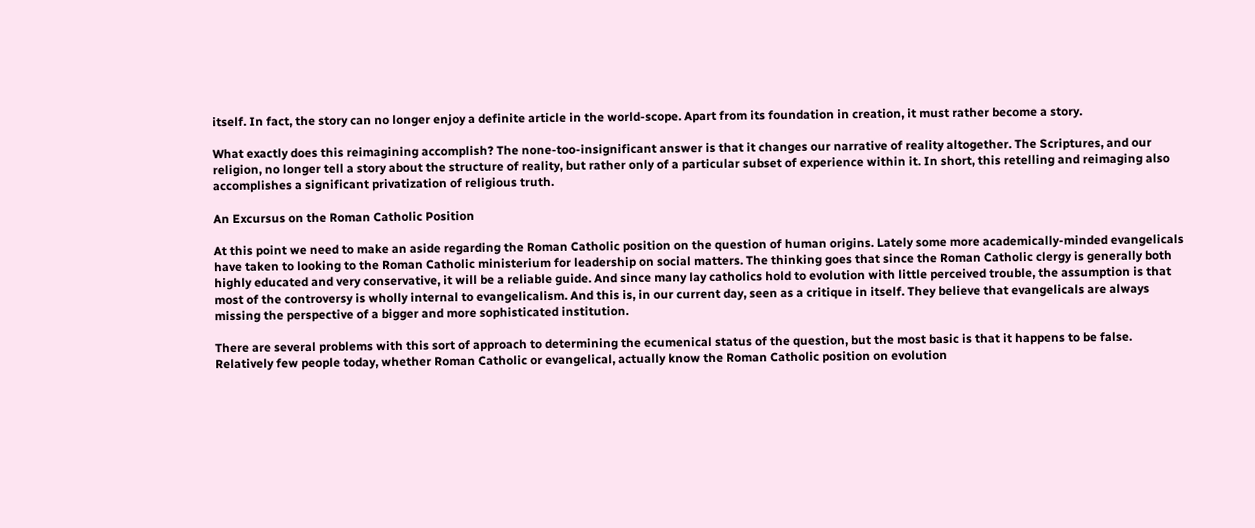itself. In fact, the story can no longer enjoy a definite article in the world-scope. Apart from its foundation in creation, it must rather become a story.

What exactly does this reimagining accomplish? The none-too-insignificant answer is that it changes our narrative of reality altogether. The Scriptures, and our religion, no longer tell a story about the structure of reality, but rather only of a particular subset of experience within it. In short, this retelling and reimaging also accomplishes a significant privatization of religious truth.

An Excursus on the Roman Catholic Position

At this point we need to make an aside regarding the Roman Catholic position on the question of human origins. Lately some more academically-minded evangelicals have taken to looking to the Roman Catholic ministerium for leadership on social matters. The thinking goes that since the Roman Catholic clergy is generally both highly educated and very conservative, it will be a reliable guide. And since many lay catholics hold to evolution with little perceived trouble, the assumption is that most of the controversy is wholly internal to evangelicalism. And this is, in our current day, seen as a critique in itself. They believe that evangelicals are always missing the perspective of a bigger and more sophisticated institution.

There are several problems with this sort of approach to determining the ecumenical status of the question, but the most basic is that it happens to be false. Relatively few people today, whether Roman Catholic or evangelical, actually know the Roman Catholic position on evolution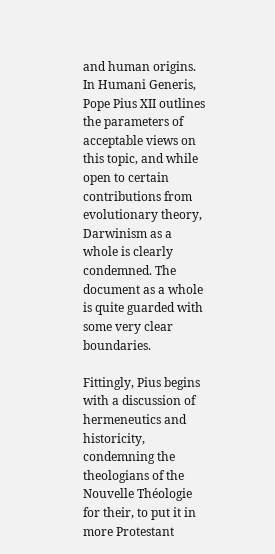and human origins. In Humani Generis, Pope Pius XII outlines the parameters of acceptable views on this topic, and while open to certain contributions from evolutionary theory, Darwinism as a whole is clearly condemned. The document as a whole is quite guarded with some very clear boundaries.

Fittingly, Pius begins with a discussion of hermeneutics and historicity, condemning the theologians of the Nouvelle Théologie for their, to put it in more Protestant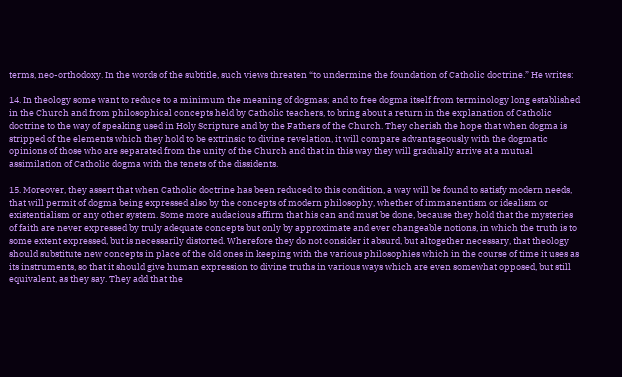terms, neo-orthodoxy. In the words of the subtitle, such views threaten “to undermine the foundation of Catholic doctrine.” He writes:

14. In theology some want to reduce to a minimum the meaning of dogmas; and to free dogma itself from terminology long established in the Church and from philosophical concepts held by Catholic teachers, to bring about a return in the explanation of Catholic doctrine to the way of speaking used in Holy Scripture and by the Fathers of the Church. They cherish the hope that when dogma is stripped of the elements which they hold to be extrinsic to divine revelation, it will compare advantageously with the dogmatic opinions of those who are separated from the unity of the Church and that in this way they will gradually arrive at a mutual assimilation of Catholic dogma with the tenets of the dissidents.

15. Moreover, they assert that when Catholic doctrine has been reduced to this condition, a way will be found to satisfy modern needs, that will permit of dogma being expressed also by the concepts of modern philosophy, whether of immanentism or idealism or existentialism or any other system. Some more audacious affirm that his can and must be done, because they hold that the mysteries of faith are never expressed by truly adequate concepts but only by approximate and ever changeable notions, in which the truth is to some extent expressed, but is necessarily distorted. Wherefore they do not consider it absurd, but altogether necessary, that theology should substitute new concepts in place of the old ones in keeping with the various philosophies which in the course of time it uses as its instruments, so that it should give human expression to divine truths in various ways which are even somewhat opposed, but still equivalent, as they say. They add that the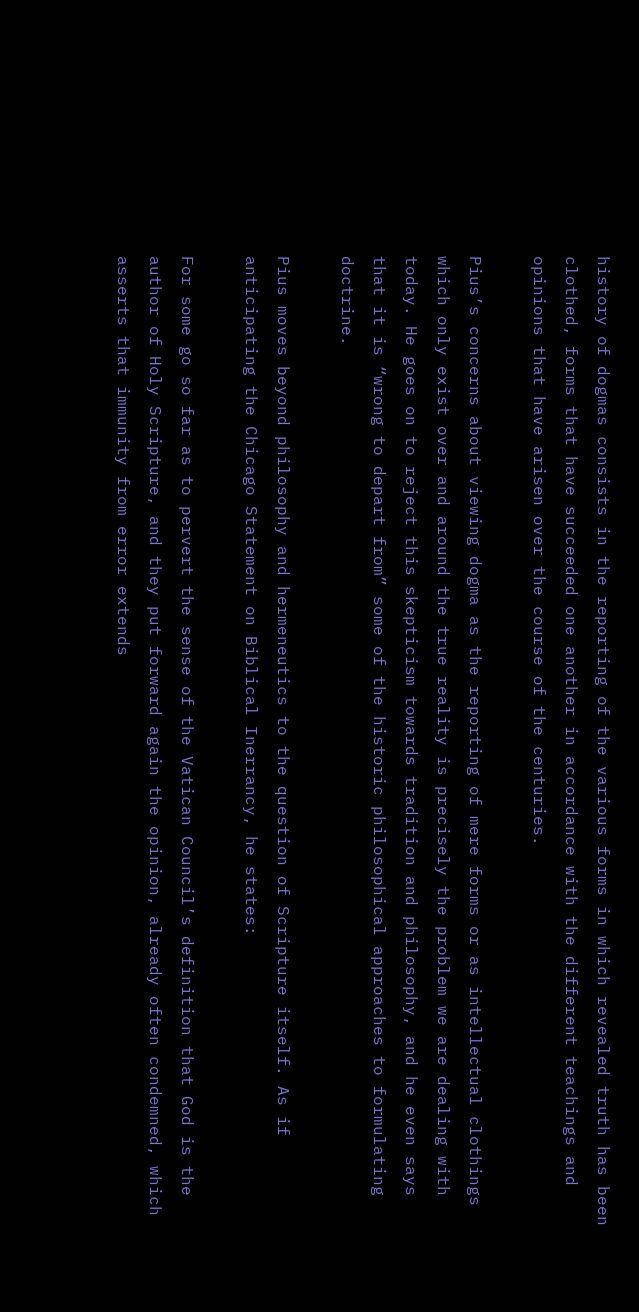history of dogmas consists in the reporting of the various forms in which revealed truth has been clothed, forms that have succeeded one another in accordance with the different teachings and opinions that have arisen over the course of the centuries.

Pius’s concerns about viewing dogma as the reporting of mere forms or as intellectual clothings which only exist over and around the true reality is precisely the problem we are dealing with today. He goes on to reject this skepticism towards tradition and philosophy, and he even says that it is “wrong to depart from” some of the historic philosophical approaches to formulating doctrine.

Pius moves beyond philosophy and hermeneutics to the question of Scripture itself. As if anticipating the Chicago Statement on Biblical Inerrancy, he states:

For some go so far as to pervert the sense of the Vatican Council’s definition that God is the author of Holy Scripture, and they put forward again the opinion, already often condemned, which asserts that immunity from error extends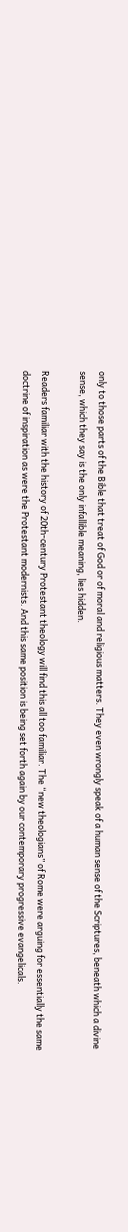only to those parts of the Bible that treat of God or of moral and religious matters. They even wrongly speak of a human sense of the Scriptures, beneath which a divine sense, which they say is the only infallible meaning, lies hidden.

Readers familiar with the history of 20th-century Protestant theology will find this all too familiar. The “new theologians” of Rome were arguing for essentially the same doctrine of inspiration as were the Protestant modernists. And this same position is being set forth again by our contemporary progressive evangelicals.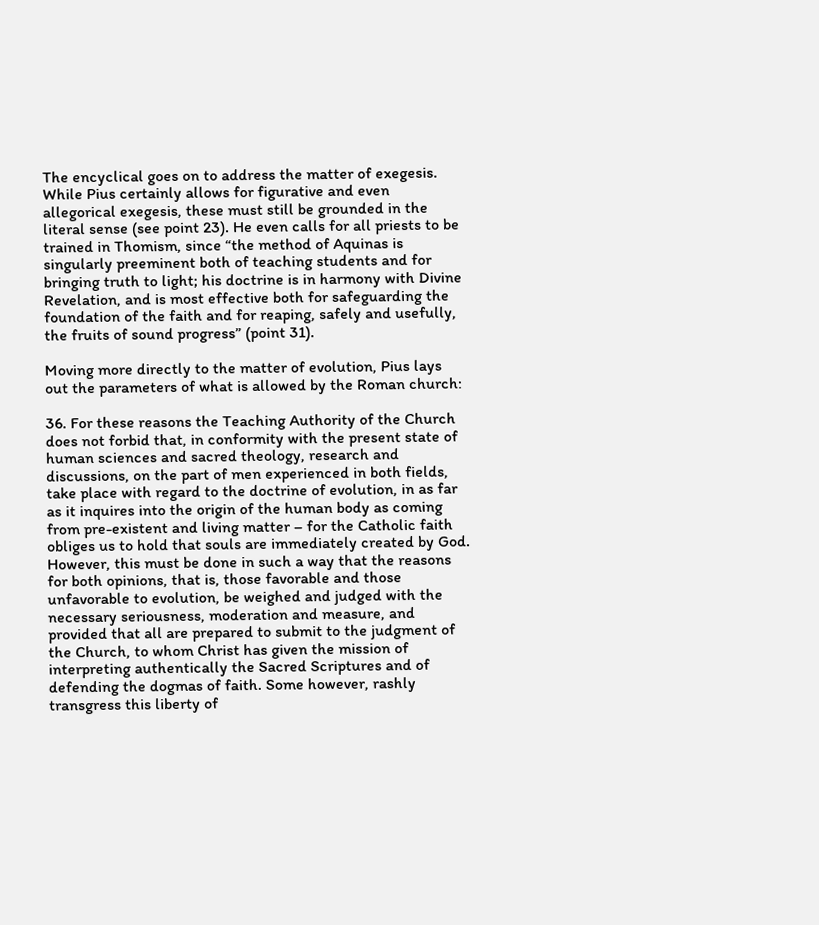The encyclical goes on to address the matter of exegesis. While Pius certainly allows for figurative and even allegorical exegesis, these must still be grounded in the literal sense (see point 23). He even calls for all priests to be trained in Thomism, since “the method of Aquinas is singularly preeminent both of teaching students and for bringing truth to light; his doctrine is in harmony with Divine Revelation, and is most effective both for safeguarding the foundation of the faith and for reaping, safely and usefully, the fruits of sound progress” (point 31).

Moving more directly to the matter of evolution, Pius lays out the parameters of what is allowed by the Roman church:

36. For these reasons the Teaching Authority of the Church does not forbid that, in conformity with the present state of human sciences and sacred theology, research and discussions, on the part of men experienced in both fields, take place with regard to the doctrine of evolution, in as far as it inquires into the origin of the human body as coming from pre-existent and living matter – for the Catholic faith obliges us to hold that souls are immediately created by God. However, this must be done in such a way that the reasons for both opinions, that is, those favorable and those unfavorable to evolution, be weighed and judged with the necessary seriousness, moderation and measure, and provided that all are prepared to submit to the judgment of the Church, to whom Christ has given the mission of interpreting authentically the Sacred Scriptures and of defending the dogmas of faith. Some however, rashly transgress this liberty of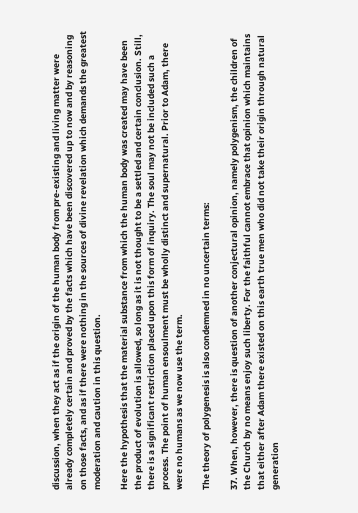discussion, when they act as if the origin of the human body from pre-existing and living matter were already completely certain and proved by the facts which have been discovered up to now and by reasoning on those facts, and as if there were nothing in the sources of divine revelation which demands the greatest moderation and caution in this question.

Here the hypothesis that the material substance from which the human body was created may have been the product of evolution is allowed, so long as it is not thought to be a settled and certain conclusion. Still, there is a significant restriction placed upon this form of inquiry. The soul may not be included such a process. The point of human ensoulment must be wholly distinct and supernatural. Prior to Adam, there were no humans as we now use the term.

The theory of polygenesis is also condemned in no uncertain terms:

37. When, however, there is question of another conjectural opinion, namely polygenism, the children of the Church by no means enjoy such liberty. For the faithful cannot embrace that opinion which maintains that either after Adam there existed on this earth true men who did not take their origin through natural generation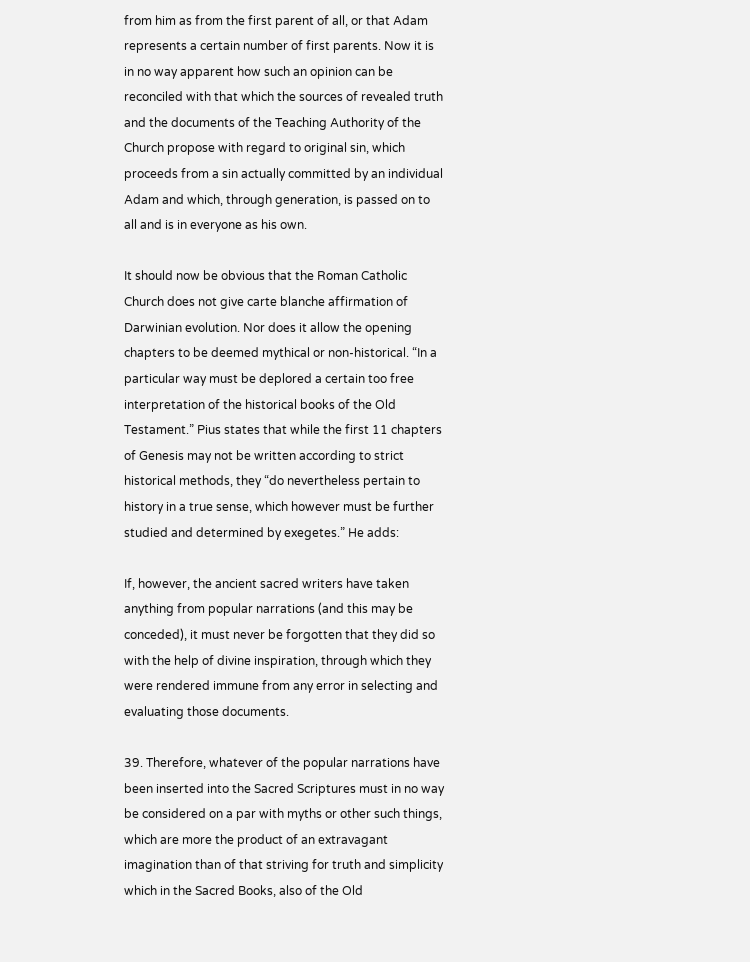from him as from the first parent of all, or that Adam represents a certain number of first parents. Now it is in no way apparent how such an opinion can be reconciled with that which the sources of revealed truth and the documents of the Teaching Authority of the Church propose with regard to original sin, which proceeds from a sin actually committed by an individual Adam and which, through generation, is passed on to all and is in everyone as his own.

It should now be obvious that the Roman Catholic Church does not give carte blanche affirmation of Darwinian evolution. Nor does it allow the opening chapters to be deemed mythical or non-historical. “In a particular way must be deplored a certain too free interpretation of the historical books of the Old Testament.” Pius states that while the first 11 chapters of Genesis may not be written according to strict historical methods, they “do nevertheless pertain to history in a true sense, which however must be further studied and determined by exegetes.” He adds:

If, however, the ancient sacred writers have taken anything from popular narrations (and this may be conceded), it must never be forgotten that they did so with the help of divine inspiration, through which they were rendered immune from any error in selecting and evaluating those documents.

39. Therefore, whatever of the popular narrations have been inserted into the Sacred Scriptures must in no way be considered on a par with myths or other such things, which are more the product of an extravagant imagination than of that striving for truth and simplicity which in the Sacred Books, also of the Old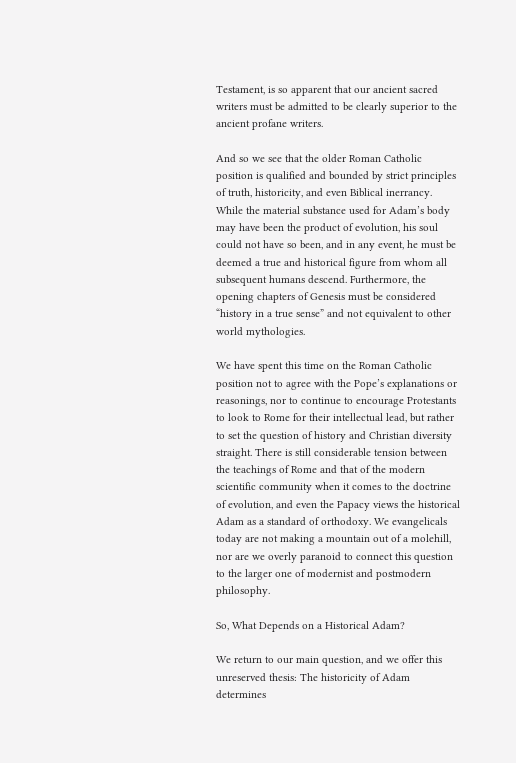Testament, is so apparent that our ancient sacred writers must be admitted to be clearly superior to the ancient profane writers.

And so we see that the older Roman Catholic position is qualified and bounded by strict principles of truth, historicity, and even Biblical inerrancy. While the material substance used for Adam’s body may have been the product of evolution, his soul could not have so been, and in any event, he must be deemed a true and historical figure from whom all subsequent humans descend. Furthermore, the opening chapters of Genesis must be considered “history in a true sense” and not equivalent to other world mythologies.

We have spent this time on the Roman Catholic position not to agree with the Pope’s explanations or reasonings, nor to continue to encourage Protestants to look to Rome for their intellectual lead, but rather to set the question of history and Christian diversity straight. There is still considerable tension between the teachings of Rome and that of the modern scientific community when it comes to the doctrine of evolution, and even the Papacy views the historical Adam as a standard of orthodoxy. We evangelicals today are not making a mountain out of a molehill, nor are we overly paranoid to connect this question to the larger one of modernist and postmodern philosophy.

So, What Depends on a Historical Adam?

We return to our main question, and we offer this unreserved thesis: The historicity of Adam determines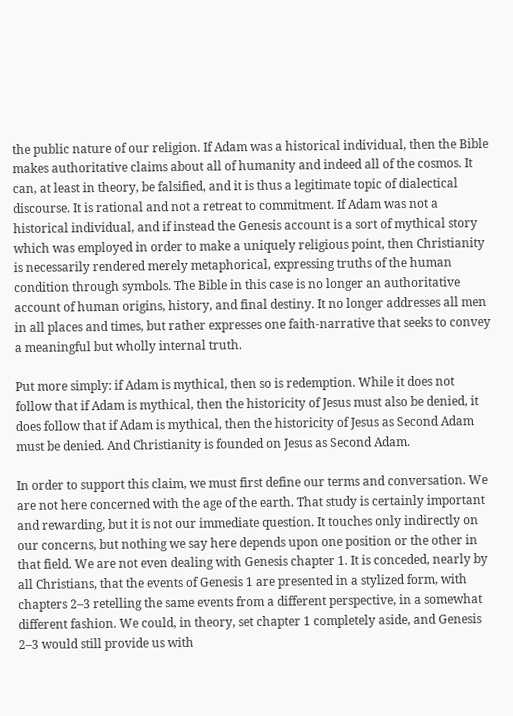the public nature of our religion. If Adam was a historical individual, then the Bible makes authoritative claims about all of humanity and indeed all of the cosmos. It can, at least in theory, be falsified, and it is thus a legitimate topic of dialectical discourse. It is rational and not a retreat to commitment. If Adam was not a historical individual, and if instead the Genesis account is a sort of mythical story which was employed in order to make a uniquely religious point, then Christianity is necessarily rendered merely metaphorical, expressing truths of the human condition through symbols. The Bible in this case is no longer an authoritative account of human origins, history, and final destiny. It no longer addresses all men in all places and times, but rather expresses one faith-narrative that seeks to convey a meaningful but wholly internal truth.

Put more simply: if Adam is mythical, then so is redemption. While it does not follow that if Adam is mythical, then the historicity of Jesus must also be denied, it does follow that if Adam is mythical, then the historicity of Jesus as Second Adam must be denied. And Christianity is founded on Jesus as Second Adam.

In order to support this claim, we must first define our terms and conversation. We are not here concerned with the age of the earth. That study is certainly important and rewarding, but it is not our immediate question. It touches only indirectly on our concerns, but nothing we say here depends upon one position or the other in that field. We are not even dealing with Genesis chapter 1. It is conceded, nearly by all Christians, that the events of Genesis 1 are presented in a stylized form, with chapters 2–3 retelling the same events from a different perspective, in a somewhat different fashion. We could, in theory, set chapter 1 completely aside, and Genesis 2–3 would still provide us with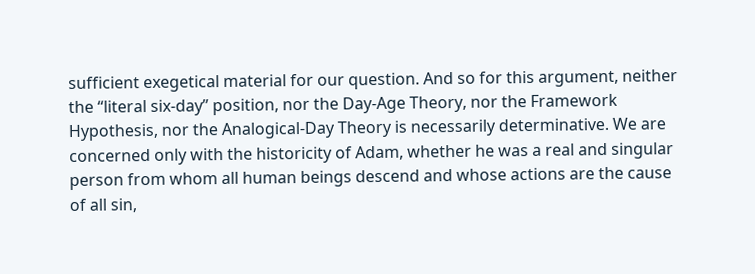sufficient exegetical material for our question. And so for this argument, neither the “literal six-day” position, nor the Day-Age Theory, nor the Framework Hypothesis, nor the Analogical-Day Theory is necessarily determinative. We are concerned only with the historicity of Adam, whether he was a real and singular person from whom all human beings descend and whose actions are the cause of all sin,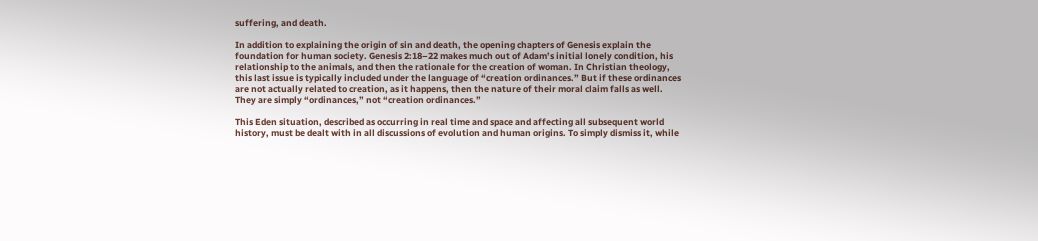suffering, and death.

In addition to explaining the origin of sin and death, the opening chapters of Genesis explain the foundation for human society. Genesis 2:18–22 makes much out of Adam’s initial lonely condition, his relationship to the animals, and then the rationale for the creation of woman. In Christian theology, this last issue is typically included under the language of “creation ordinances.” But if these ordinances are not actually related to creation, as it happens, then the nature of their moral claim falls as well. They are simply “ordinances,” not “creation ordinances.”

This Eden situation, described as occurring in real time and space and affecting all subsequent world history, must be dealt with in all discussions of evolution and human origins. To simply dismiss it, while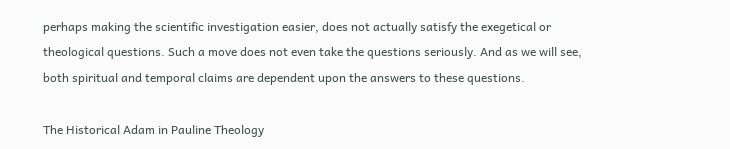perhaps making the scientific investigation easier, does not actually satisfy the exegetical or theological questions. Such a move does not even take the questions seriously. And as we will see, both spiritual and temporal claims are dependent upon the answers to these questions.

The Historical Adam in Pauline Theology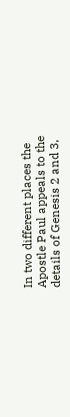In two different places the Apostle Paul appeals to the details of Genesis 2 and 3,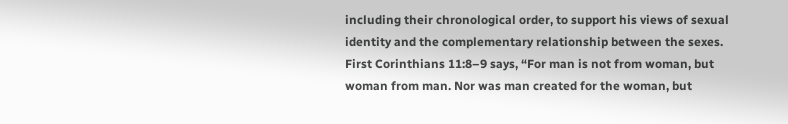including their chronological order, to support his views of sexual identity and the complementary relationship between the sexes. First Corinthians 11:8–9 says, “For man is not from woman, but woman from man. Nor was man created for the woman, but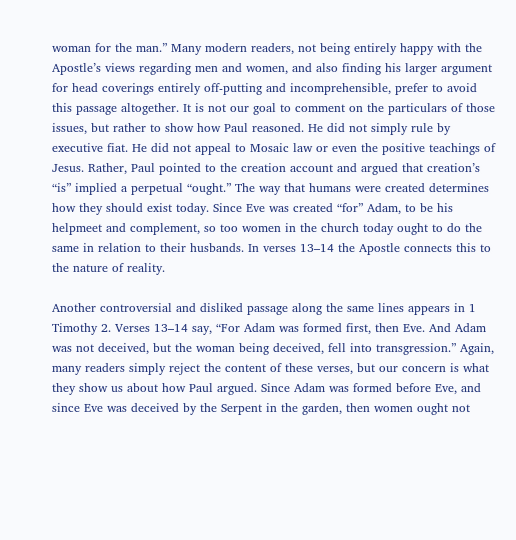woman for the man.” Many modern readers, not being entirely happy with the Apostle’s views regarding men and women, and also finding his larger argument for head coverings entirely off-putting and incomprehensible, prefer to avoid this passage altogether. It is not our goal to comment on the particulars of those issues, but rather to show how Paul reasoned. He did not simply rule by executive fiat. He did not appeal to Mosaic law or even the positive teachings of Jesus. Rather, Paul pointed to the creation account and argued that creation’s “is” implied a perpetual “ought.” The way that humans were created determines how they should exist today. Since Eve was created “for” Adam, to be his helpmeet and complement, so too women in the church today ought to do the same in relation to their husbands. In verses 13–14 the Apostle connects this to the nature of reality.

Another controversial and disliked passage along the same lines appears in 1 Timothy 2. Verses 13–14 say, “For Adam was formed first, then Eve. And Adam was not deceived, but the woman being deceived, fell into transgression.” Again, many readers simply reject the content of these verses, but our concern is what they show us about how Paul argued. Since Adam was formed before Eve, and since Eve was deceived by the Serpent in the garden, then women ought not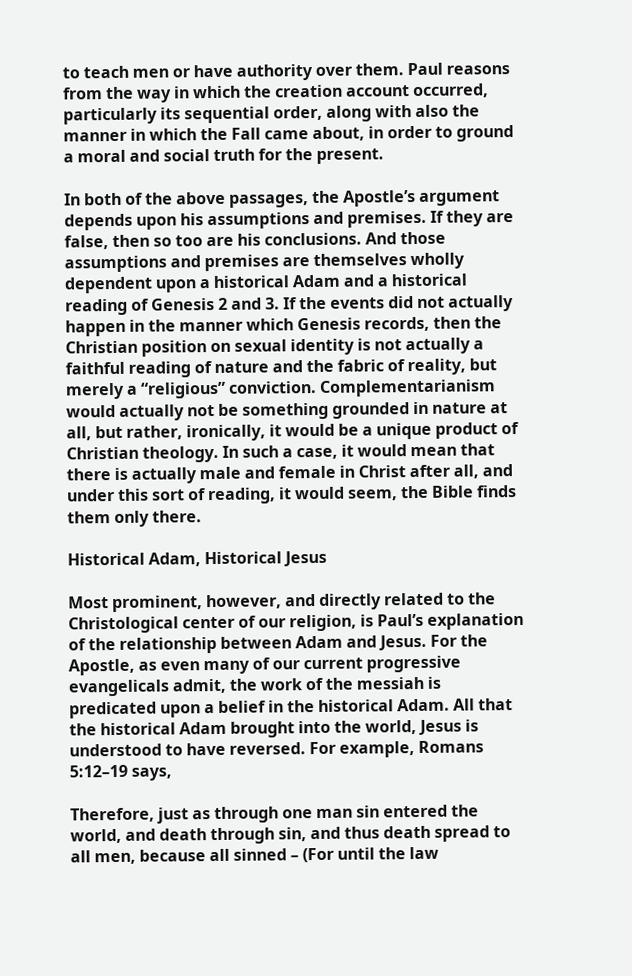to teach men or have authority over them. Paul reasons from the way in which the creation account occurred, particularly its sequential order, along with also the manner in which the Fall came about, in order to ground a moral and social truth for the present.

In both of the above passages, the Apostle’s argument depends upon his assumptions and premises. If they are false, then so too are his conclusions. And those assumptions and premises are themselves wholly dependent upon a historical Adam and a historical reading of Genesis 2 and 3. If the events did not actually happen in the manner which Genesis records, then the Christian position on sexual identity is not actually a faithful reading of nature and the fabric of reality, but merely a “religious” conviction. Complementarianism would actually not be something grounded in nature at all, but rather, ironically, it would be a unique product of Christian theology. In such a case, it would mean that there is actually male and female in Christ after all, and under this sort of reading, it would seem, the Bible finds them only there.

Historical Adam, Historical Jesus

Most prominent, however, and directly related to the Christological center of our religion, is Paul’s explanation of the relationship between Adam and Jesus. For the Apostle, as even many of our current progressive evangelicals admit, the work of the messiah is predicated upon a belief in the historical Adam. All that the historical Adam brought into the world, Jesus is understood to have reversed. For example, Romans 5:12–19 says,

Therefore, just as through one man sin entered the world, and death through sin, and thus death spread to all men, because all sinned – (For until the law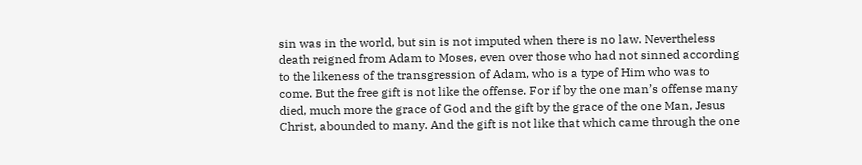sin was in the world, but sin is not imputed when there is no law. Nevertheless death reigned from Adam to Moses, even over those who had not sinned according to the likeness of the transgression of Adam, who is a type of Him who was to come. But the free gift is not like the offense. For if by the one man’s offense many died, much more the grace of God and the gift by the grace of the one Man, Jesus Christ, abounded to many. And the gift is not like that which came through the one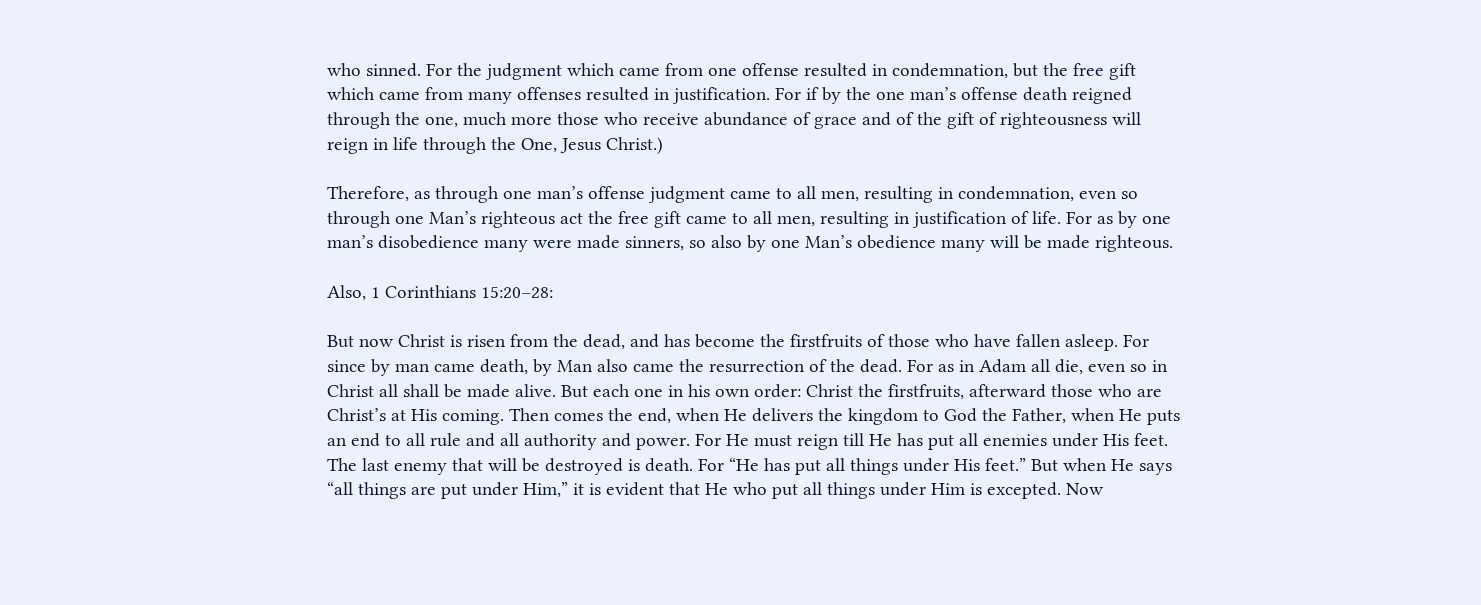who sinned. For the judgment which came from one offense resulted in condemnation, but the free gift which came from many offenses resulted in justification. For if by the one man’s offense death reigned through the one, much more those who receive abundance of grace and of the gift of righteousness will reign in life through the One, Jesus Christ.)

Therefore, as through one man’s offense judgment came to all men, resulting in condemnation, even so through one Man’s righteous act the free gift came to all men, resulting in justification of life. For as by one man’s disobedience many were made sinners, so also by one Man’s obedience many will be made righteous.

Also, 1 Corinthians 15:20–28:

But now Christ is risen from the dead, and has become the firstfruits of those who have fallen asleep. For since by man came death, by Man also came the resurrection of the dead. For as in Adam all die, even so in Christ all shall be made alive. But each one in his own order: Christ the firstfruits, afterward those who are Christ’s at His coming. Then comes the end, when He delivers the kingdom to God the Father, when He puts an end to all rule and all authority and power. For He must reign till He has put all enemies under His feet. The last enemy that will be destroyed is death. For “He has put all things under His feet.” But when He says “all things are put under Him,” it is evident that He who put all things under Him is excepted. Now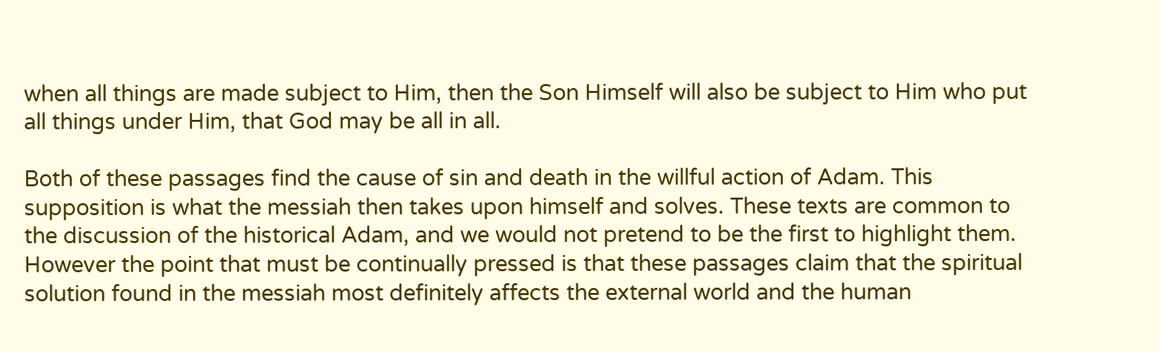when all things are made subject to Him, then the Son Himself will also be subject to Him who put all things under Him, that God may be all in all.

Both of these passages find the cause of sin and death in the willful action of Adam. This supposition is what the messiah then takes upon himself and solves. These texts are common to the discussion of the historical Adam, and we would not pretend to be the first to highlight them. However the point that must be continually pressed is that these passages claim that the spiritual solution found in the messiah most definitely affects the external world and the human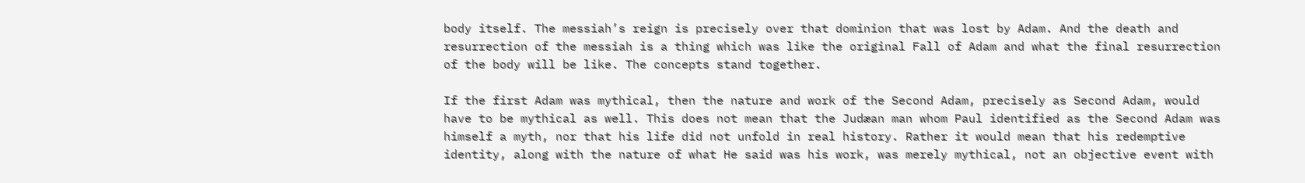body itself. The messiah’s reign is precisely over that dominion that was lost by Adam. And the death and resurrection of the messiah is a thing which was like the original Fall of Adam and what the final resurrection of the body will be like. The concepts stand together.

If the first Adam was mythical, then the nature and work of the Second Adam, precisely as Second Adam, would have to be mythical as well. This does not mean that the Judæan man whom Paul identified as the Second Adam was himself a myth, nor that his life did not unfold in real history. Rather it would mean that his redemptive identity, along with the nature of what He said was his work, was merely mythical, not an objective event with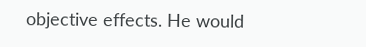objective effects. He would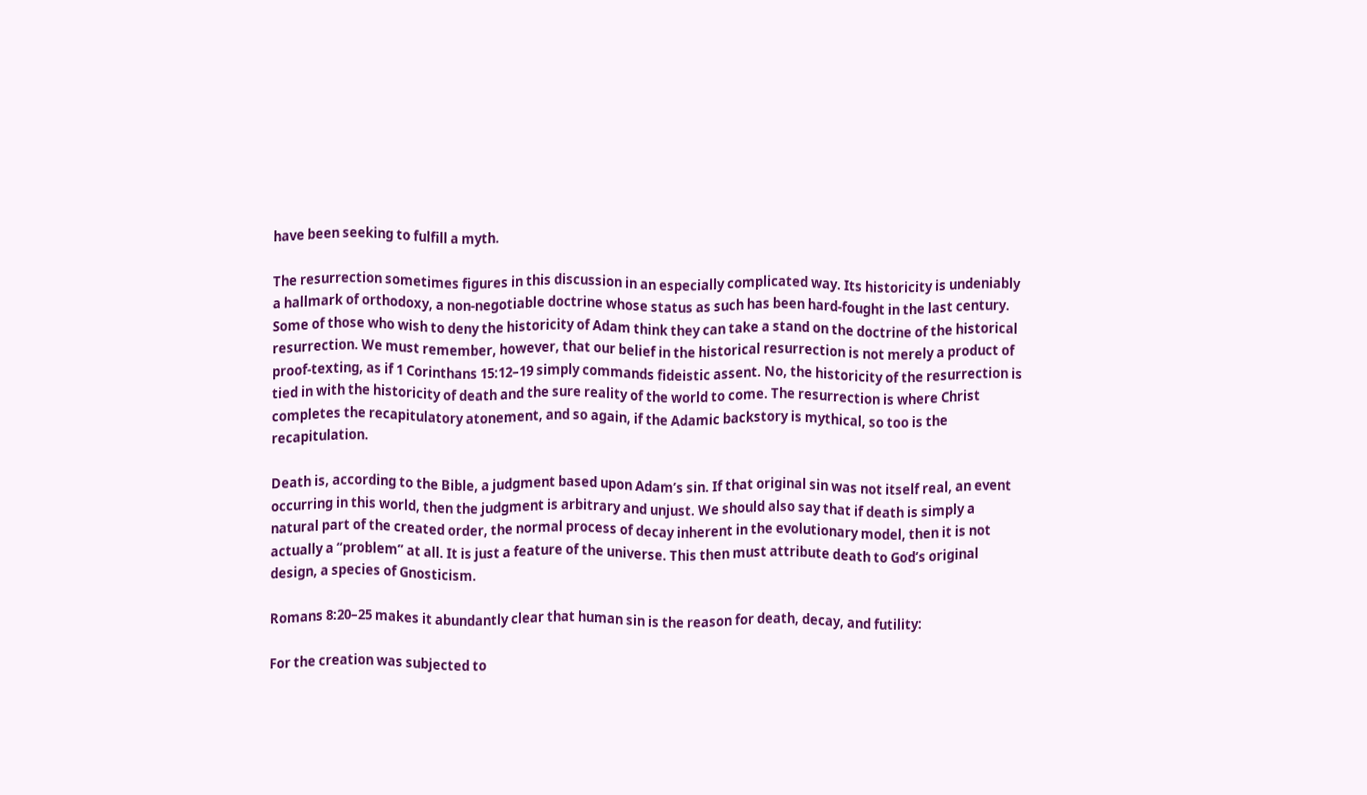have been seeking to fulfill a myth.

The resurrection sometimes figures in this discussion in an especially complicated way. Its historicity is undeniably a hallmark of orthodoxy, a non-negotiable doctrine whose status as such has been hard-fought in the last century. Some of those who wish to deny the historicity of Adam think they can take a stand on the doctrine of the historical resurrection. We must remember, however, that our belief in the historical resurrection is not merely a product of proof-texting, as if 1 Corinthans 15:12–19 simply commands fideistic assent. No, the historicity of the resurrection is tied in with the historicity of death and the sure reality of the world to come. The resurrection is where Christ completes the recapitulatory atonement, and so again, if the Adamic backstory is mythical, so too is the recapitulation.

Death is, according to the Bible, a judgment based upon Adam’s sin. If that original sin was not itself real, an event occurring in this world, then the judgment is arbitrary and unjust. We should also say that if death is simply a natural part of the created order, the normal process of decay inherent in the evolutionary model, then it is not actually a “problem” at all. It is just a feature of the universe. This then must attribute death to God’s original design, a species of Gnosticism.

Romans 8:20–25 makes it abundantly clear that human sin is the reason for death, decay, and futility:

For the creation was subjected to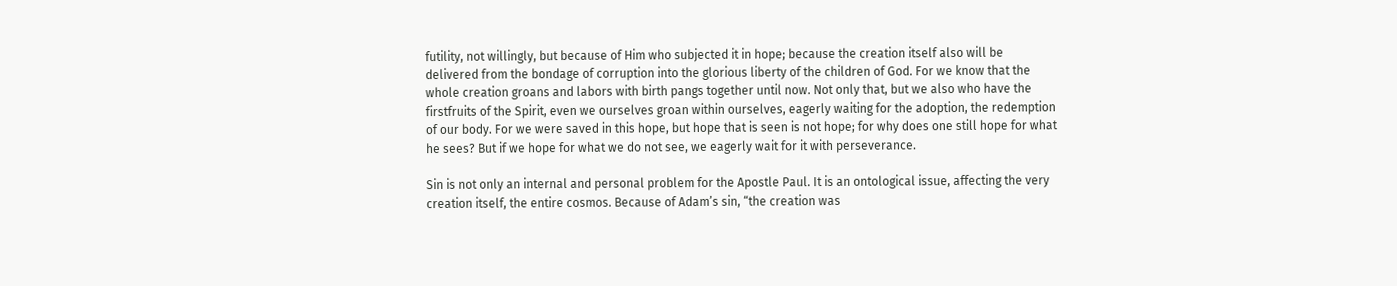futility, not willingly, but because of Him who subjected it in hope; because the creation itself also will be delivered from the bondage of corruption into the glorious liberty of the children of God. For we know that the whole creation groans and labors with birth pangs together until now. Not only that, but we also who have the firstfruits of the Spirit, even we ourselves groan within ourselves, eagerly waiting for the adoption, the redemption of our body. For we were saved in this hope, but hope that is seen is not hope; for why does one still hope for what he sees? But if we hope for what we do not see, we eagerly wait for it with perseverance.

Sin is not only an internal and personal problem for the Apostle Paul. It is an ontological issue, affecting the very creation itself, the entire cosmos. Because of Adam’s sin, “the creation was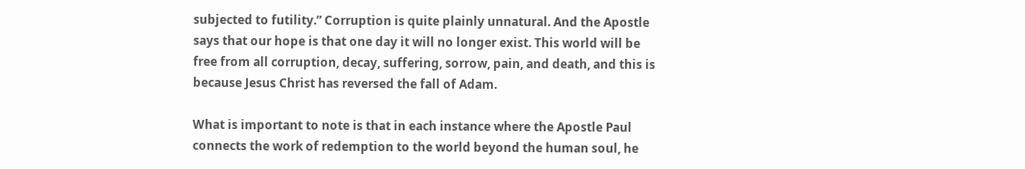subjected to futility.” Corruption is quite plainly unnatural. And the Apostle says that our hope is that one day it will no longer exist. This world will be free from all corruption, decay, suffering, sorrow, pain, and death, and this is because Jesus Christ has reversed the fall of Adam.

What is important to note is that in each instance where the Apostle Paul connects the work of redemption to the world beyond the human soul, he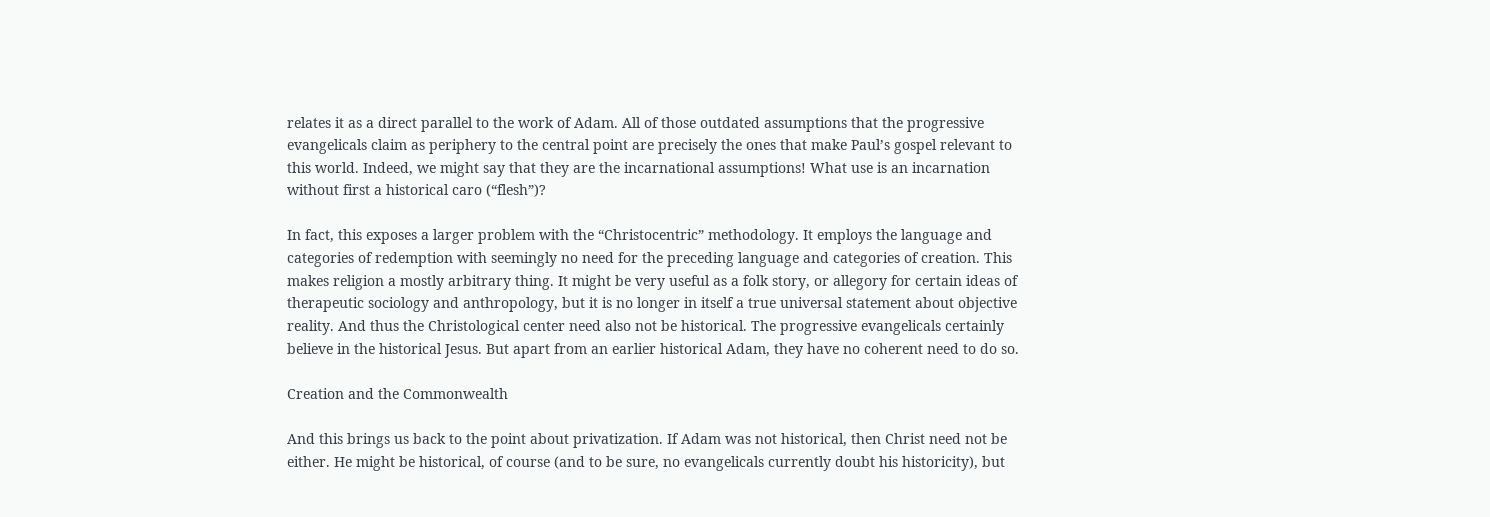relates it as a direct parallel to the work of Adam. All of those outdated assumptions that the progressive evangelicals claim as periphery to the central point are precisely the ones that make Paul’s gospel relevant to this world. Indeed, we might say that they are the incarnational assumptions! What use is an incarnation without first a historical caro (“flesh”)?

In fact, this exposes a larger problem with the “Christocentric” methodology. It employs the language and categories of redemption with seemingly no need for the preceding language and categories of creation. This makes religion a mostly arbitrary thing. It might be very useful as a folk story, or allegory for certain ideas of therapeutic sociology and anthropology, but it is no longer in itself a true universal statement about objective reality. And thus the Christological center need also not be historical. The progressive evangelicals certainly believe in the historical Jesus. But apart from an earlier historical Adam, they have no coherent need to do so.

Creation and the Commonwealth

And this brings us back to the point about privatization. If Adam was not historical, then Christ need not be either. He might be historical, of course (and to be sure, no evangelicals currently doubt his historicity), but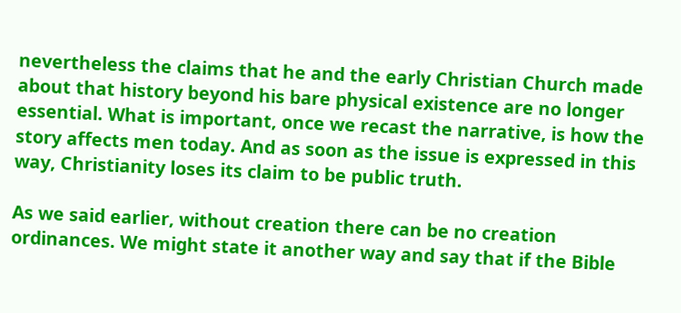nevertheless the claims that he and the early Christian Church made about that history beyond his bare physical existence are no longer essential. What is important, once we recast the narrative, is how the story affects men today. And as soon as the issue is expressed in this way, Christianity loses its claim to be public truth.

As we said earlier, without creation there can be no creation ordinances. We might state it another way and say that if the Bible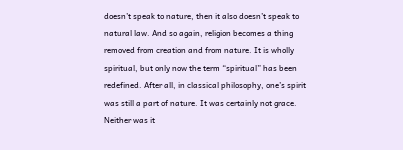doesn’t speak to nature, then it also doesn’t speak to natural law. And so again, religion becomes a thing removed from creation and from nature. It is wholly spiritual, but only now the term “spiritual” has been redefined. After all, in classical philosophy, one’s spirit was still a part of nature. It was certainly not grace. Neither was it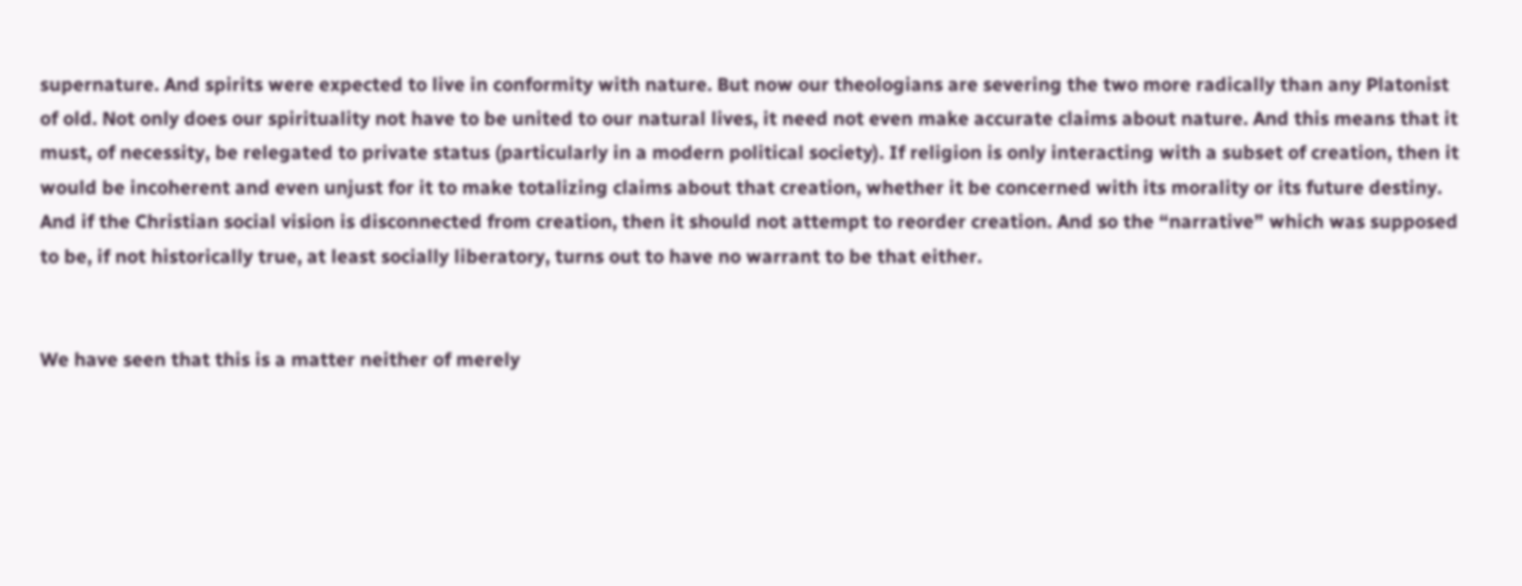supernature. And spirits were expected to live in conformity with nature. But now our theologians are severing the two more radically than any Platonist of old. Not only does our spirituality not have to be united to our natural lives, it need not even make accurate claims about nature. And this means that it must, of necessity, be relegated to private status (particularly in a modern political society). If religion is only interacting with a subset of creation, then it would be incoherent and even unjust for it to make totalizing claims about that creation, whether it be concerned with its morality or its future destiny. And if the Christian social vision is disconnected from creation, then it should not attempt to reorder creation. And so the “narrative” which was supposed to be, if not historically true, at least socially liberatory, turns out to have no warrant to be that either.


We have seen that this is a matter neither of merely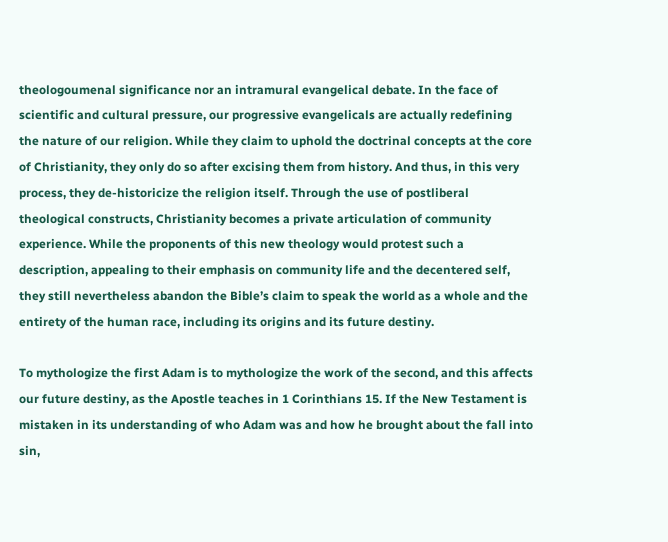theologoumenal significance nor an intramural evangelical debate. In the face of scientific and cultural pressure, our progressive evangelicals are actually redefining the nature of our religion. While they claim to uphold the doctrinal concepts at the core of Christianity, they only do so after excising them from history. And thus, in this very process, they de-historicize the religion itself. Through the use of postliberal theological constructs, Christianity becomes a private articulation of community experience. While the proponents of this new theology would protest such a description, appealing to their emphasis on community life and the decentered self, they still nevertheless abandon the Bible’s claim to speak the world as a whole and the entirety of the human race, including its origins and its future destiny.

To mythologize the first Adam is to mythologize the work of the second, and this affects our future destiny, as the Apostle teaches in 1 Corinthians 15. If the New Testament is mistaken in its understanding of who Adam was and how he brought about the fall into sin,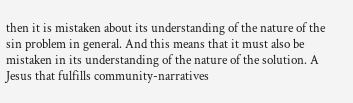then it is mistaken about its understanding of the nature of the sin problem in general. And this means that it must also be mistaken in its understanding of the nature of the solution. A Jesus that fulfills community-narratives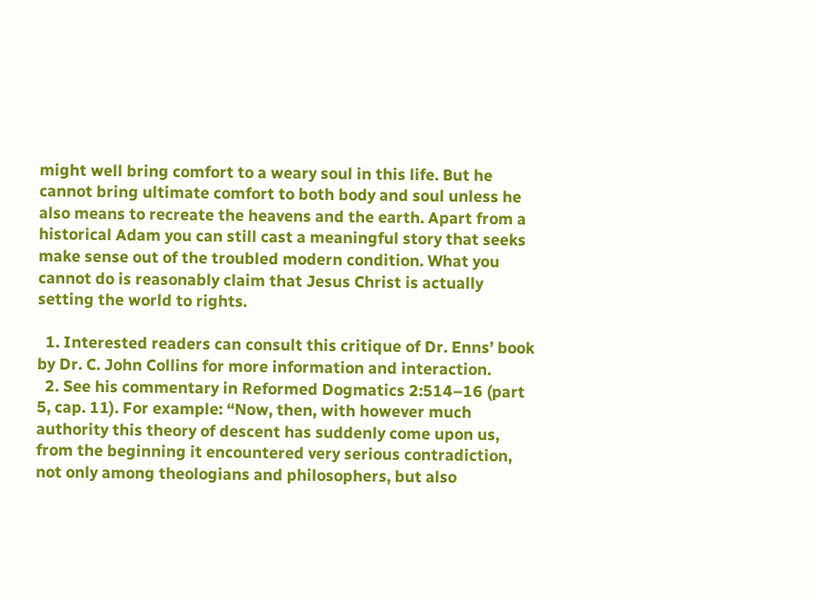might well bring comfort to a weary soul in this life. But he cannot bring ultimate comfort to both body and soul unless he also means to recreate the heavens and the earth. Apart from a historical Adam you can still cast a meaningful story that seeks make sense out of the troubled modern condition. What you cannot do is reasonably claim that Jesus Christ is actually setting the world to rights.

  1. Interested readers can consult this critique of Dr. Enns’ book by Dr. C. John Collins for more information and interaction.
  2. See his commentary in Reformed Dogmatics 2:514–16 (part 5, cap. 11). For example: “Now, then, with however much authority this theory of descent has suddenly come upon us, from the beginning it encountered very serious contradiction, not only among theologians and philosophers, but also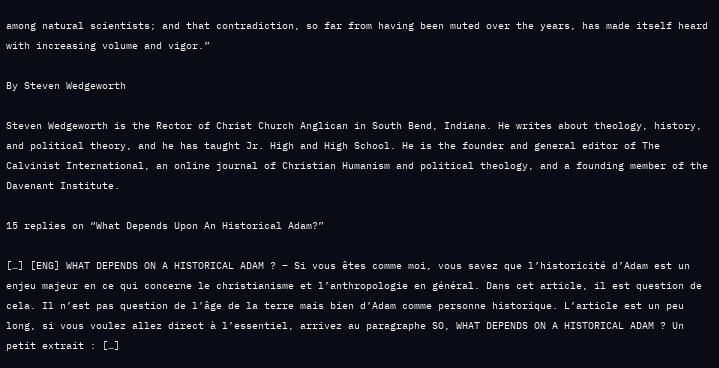among natural scientists; and that contradiction, so far from having been muted over the years, has made itself heard with increasing volume and vigor.”

By Steven Wedgeworth

Steven Wedgeworth is the Rector of Christ Church Anglican in South Bend, Indiana. He writes about theology, history, and political theory, and he has taught Jr. High and High School. He is the founder and general editor of The Calvinist International, an online journal of Christian Humanism and political theology, and a founding member of the Davenant Institute.

15 replies on “What Depends Upon An Historical Adam?”

[…] [ENG] WHAT DEPENDS ON A HISTORICAL ADAM ? – Si vous êtes comme moi, vous savez que l’historicité d’Adam est un enjeu majeur en ce qui concerne le christianisme et l’anthropologie en général. Dans cet article, il est question de cela. Il n’est pas question de l’âge de la terre mais bien d’Adam comme personne historique. L’article est un peu long, si vous voulez allez direct à l’essentiel, arrivez au paragraphe SO, WHAT DEPENDS ON A HISTORICAL ADAM ? Un petit extrait : […]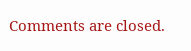Comments are closed.